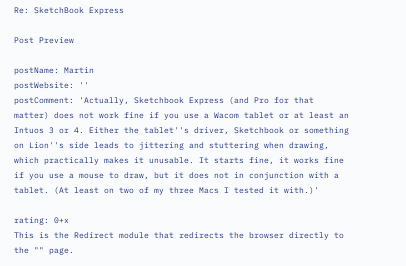Re: SketchBook Express

Post Preview

postName: Martin
postWebsite: ''
postComment: 'Actually, Sketchbook Express (and Pro for that matter) does not work fine if you use a Wacom tablet or at least an Intuos 3 or 4. Either the tablet''s driver, Sketchbook or something on Lion''s side leads to jittering and stuttering when drawing, which practically makes it unusable. It starts fine, it works fine if you use a mouse to draw, but it does not in conjunction with a tablet. (At least on two of my three Macs I tested it with.)'

rating: 0+x
This is the Redirect module that redirects the browser directly to the "" page.